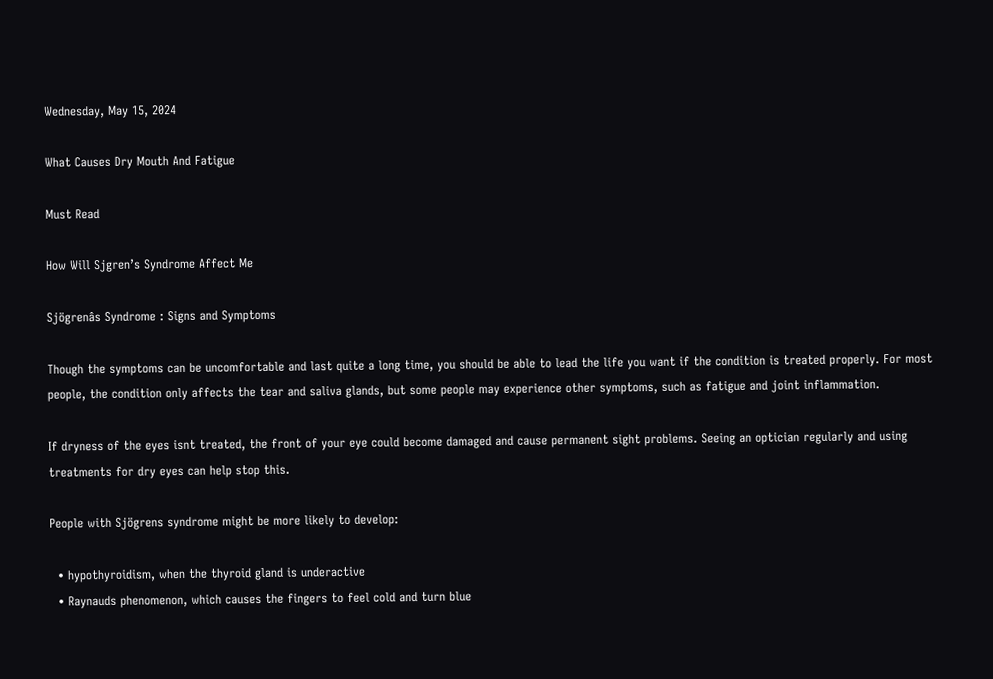Wednesday, May 15, 2024

What Causes Dry Mouth And Fatigue

Must Read

How Will Sjgren’s Syndrome Affect Me

Sjögrenâs Syndrome : Signs and Symptoms

Though the symptoms can be uncomfortable and last quite a long time, you should be able to lead the life you want if the condition is treated properly. For most people, the condition only affects the tear and saliva glands, but some people may experience other symptoms, such as fatigue and joint inflammation.

If dryness of the eyes isnt treated, the front of your eye could become damaged and cause permanent sight problems. Seeing an optician regularly and using treatments for dry eyes can help stop this.

People with Sjögrens syndrome might be more likely to develop:

  • hypothyroidism, when the thyroid gland is underactive
  • Raynauds phenomenon, which causes the fingers to feel cold and turn blue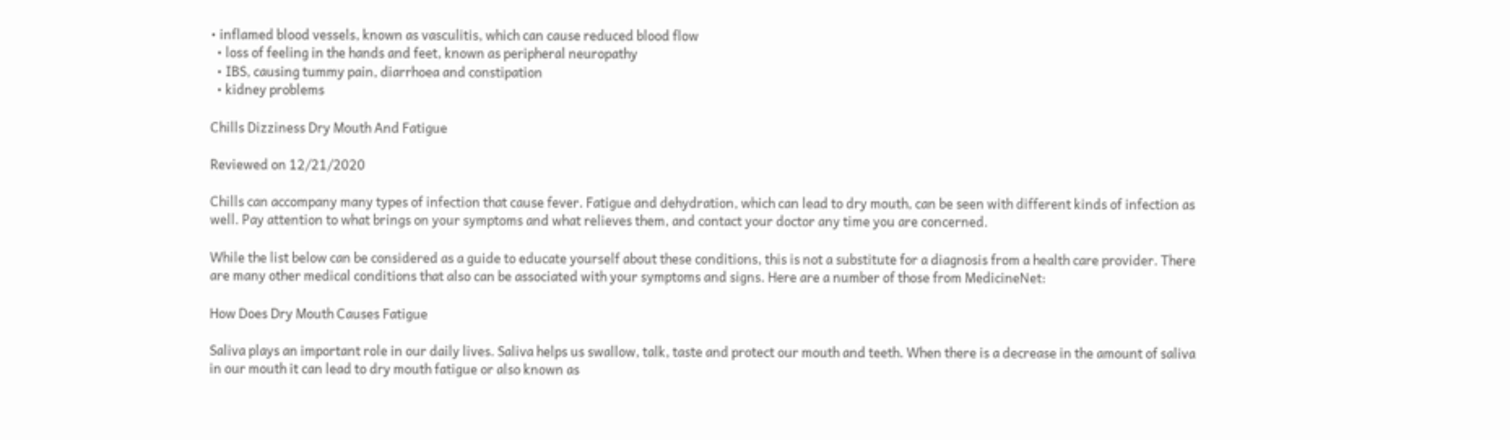• inflamed blood vessels, known as vasculitis, which can cause reduced blood flow
  • loss of feeling in the hands and feet, known as peripheral neuropathy
  • IBS, causing tummy pain, diarrhoea and constipation
  • kidney problems

Chills Dizziness Dry Mouth And Fatigue

Reviewed on 12/21/2020

Chills can accompany many types of infection that cause fever. Fatigue and dehydration, which can lead to dry mouth, can be seen with different kinds of infection as well. Pay attention to what brings on your symptoms and what relieves them, and contact your doctor any time you are concerned.

While the list below can be considered as a guide to educate yourself about these conditions, this is not a substitute for a diagnosis from a health care provider. There are many other medical conditions that also can be associated with your symptoms and signs. Here are a number of those from MedicineNet:

How Does Dry Mouth Causes Fatigue

Saliva plays an important role in our daily lives. Saliva helps us swallow, talk, taste and protect our mouth and teeth. When there is a decrease in the amount of saliva in our mouth it can lead to dry mouth fatigue or also known as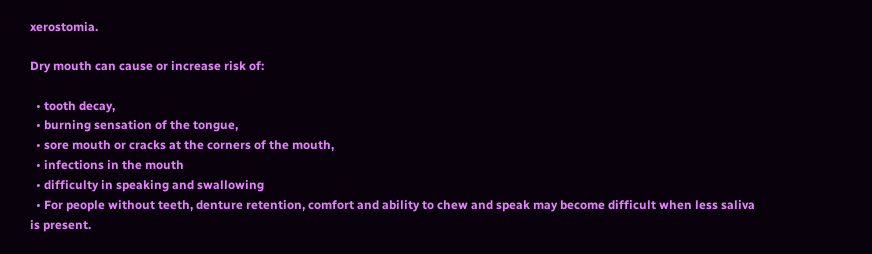xerostomia.

Dry mouth can cause or increase risk of:

  • tooth decay,
  • burning sensation of the tongue,
  • sore mouth or cracks at the corners of the mouth,
  • infections in the mouth
  • difficulty in speaking and swallowing
  • For people without teeth, denture retention, comfort and ability to chew and speak may become difficult when less saliva is present.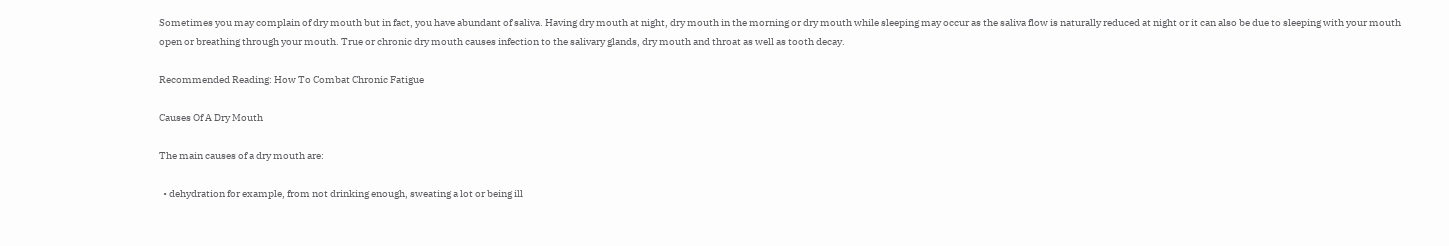Sometimes you may complain of dry mouth but in fact, you have abundant of saliva. Having dry mouth at night, dry mouth in the morning or dry mouth while sleeping may occur as the saliva flow is naturally reduced at night or it can also be due to sleeping with your mouth open or breathing through your mouth. True or chronic dry mouth causes infection to the salivary glands, dry mouth and throat as well as tooth decay.

Recommended Reading: How To Combat Chronic Fatigue

Causes Of A Dry Mouth

The main causes of a dry mouth are:

  • dehydration for example, from not drinking enough, sweating a lot or being ill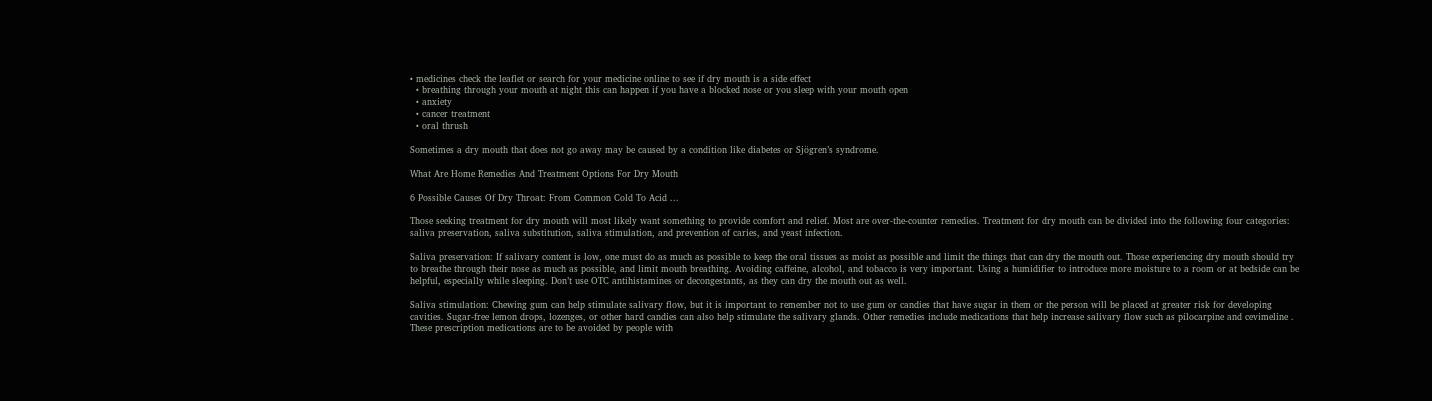• medicines check the leaflet or search for your medicine online to see if dry mouth is a side effect
  • breathing through your mouth at night this can happen if you have a blocked nose or you sleep with your mouth open
  • anxiety
  • cancer treatment
  • oral thrush

Sometimes a dry mouth that does not go away may be caused by a condition like diabetes or Sjögren’s syndrome.

What Are Home Remedies And Treatment Options For Dry Mouth

6 Possible Causes Of Dry Throat: From Common Cold To Acid ...

Those seeking treatment for dry mouth will most likely want something to provide comfort and relief. Most are over-the-counter remedies. Treatment for dry mouth can be divided into the following four categories: saliva preservation, saliva substitution, saliva stimulation, and prevention of caries, and yeast infection.

Saliva preservation: If salivary content is low, one must do as much as possible to keep the oral tissues as moist as possible and limit the things that can dry the mouth out. Those experiencing dry mouth should try to breathe through their nose as much as possible, and limit mouth breathing. Avoiding caffeine, alcohol, and tobacco is very important. Using a humidifier to introduce more moisture to a room or at bedside can be helpful, especially while sleeping. Don’t use OTC antihistamines or decongestants, as they can dry the mouth out as well.

Saliva stimulation: Chewing gum can help stimulate salivary flow, but it is important to remember not to use gum or candies that have sugar in them or the person will be placed at greater risk for developing cavities. Sugar-free lemon drops, lozenges, or other hard candies can also help stimulate the salivary glands. Other remedies include medications that help increase salivary flow such as pilocarpine and cevimeline . These prescription medications are to be avoided by people with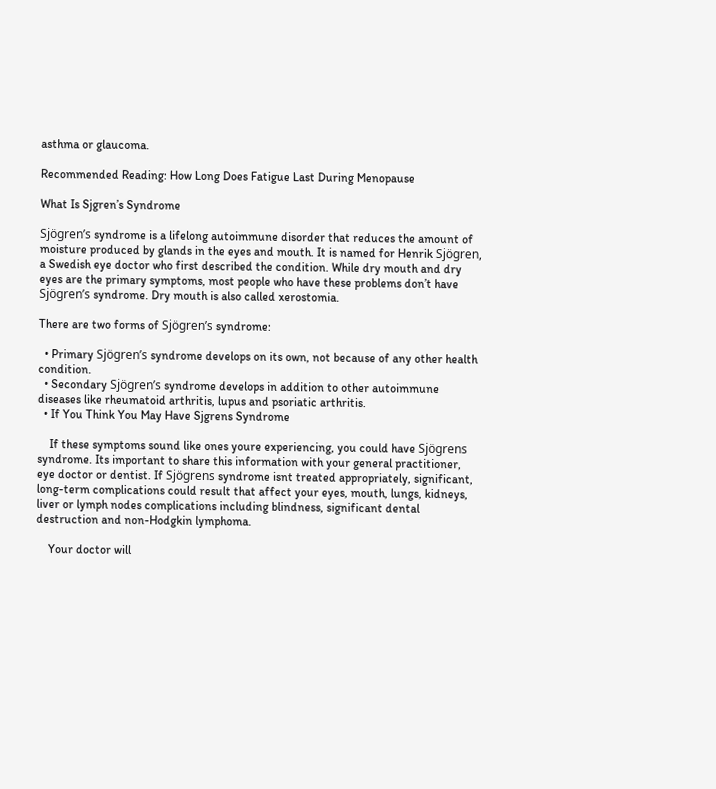asthma or glaucoma.

Recommended Reading: How Long Does Fatigue Last During Menopause

What Is Sjgren’s Syndrome

Sjögren’s syndrome is a lifelong autoimmune disorder that reduces the amount of moisture produced by glands in the eyes and mouth. It is named for Henrik Sjögren, a Swedish eye doctor who first described the condition. While dry mouth and dry eyes are the primary symptoms, most people who have these problems don’t have Sjögren’s syndrome. Dry mouth is also called xerostomia.

There are two forms of Sjögren’s syndrome:

  • Primary Sjögren’s syndrome develops on its own, not because of any other health condition.
  • Secondary Sjögren’s syndrome develops in addition to other autoimmune diseases like rheumatoid arthritis, lupus and psoriatic arthritis.
  • If You Think You May Have Sjgrens Syndrome

    If these symptoms sound like ones youre experiencing, you could have Sjögrens syndrome. Its important to share this information with your general practitioner, eye doctor or dentist. If Sjögrens syndrome isnt treated appropriately, significant, long-term complications could result that affect your eyes, mouth, lungs, kidneys, liver or lymph nodes complications including blindness, significant dental destruction and non-Hodgkin lymphoma.

    Your doctor will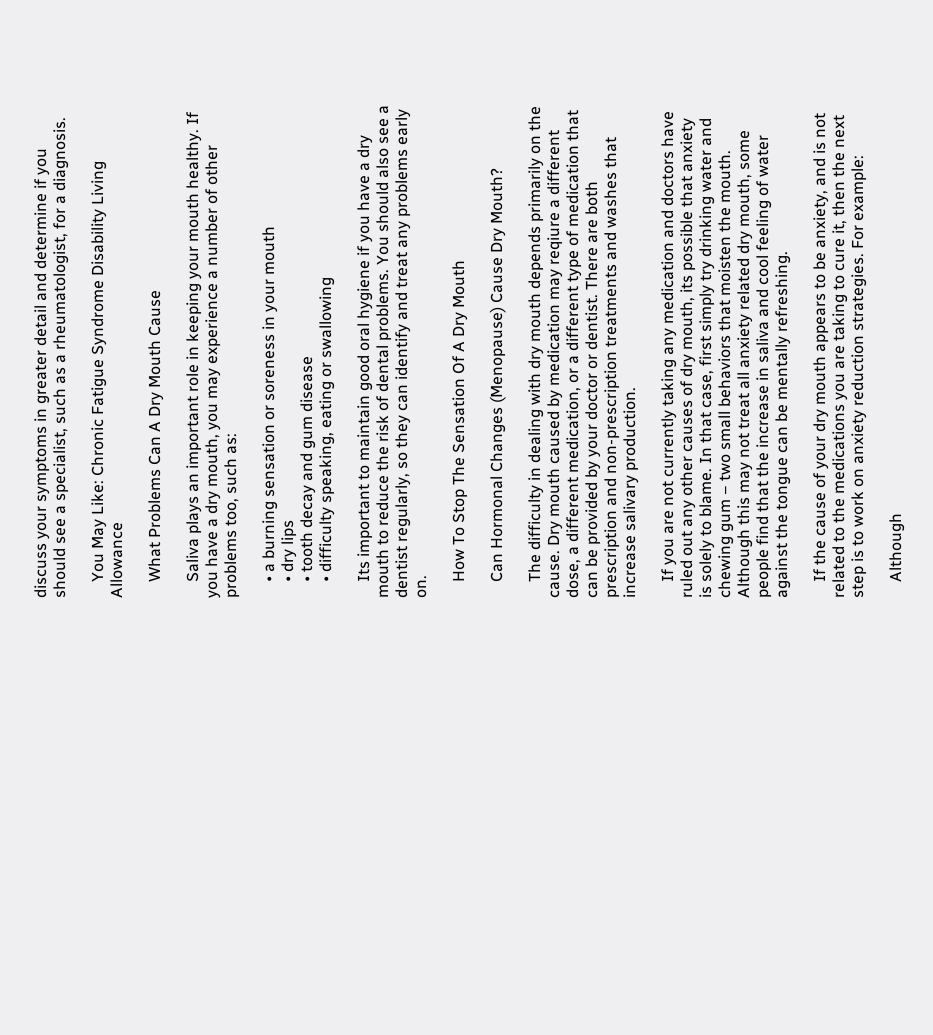discuss your symptoms in greater detail and determine if you should see a specialist, such as a rheumatologist, for a diagnosis.

    You May Like: Chronic Fatigue Syndrome Disability Living Allowance

    What Problems Can A Dry Mouth Cause

    Saliva plays an important role in keeping your mouth healthy. If you have a dry mouth, you may experience a number of other problems too, such as:

    • a burning sensation or soreness in your mouth
    • dry lips
    • tooth decay and gum disease
    • difficulty speaking, eating or swallowing

    Its important to maintain good oral hygiene if you have a dry mouth to reduce the risk of dental problems. You should also see a dentist regularly, so they can identify and treat any problems early on.

    How To Stop The Sensation Of A Dry Mouth

    Can Hormonal Changes (Menopause) Cause Dry Mouth?

    The difficulty in dealing with dry mouth depends primarily on the cause. Dry mouth caused by medication may reqiure a different dose, a different medication, or a different type of medication that can be provided by your doctor or dentist. There are both prescription and non-prescription treatments and washes that increase salivary production.

    If you are not currently taking any medication and doctors have ruled out any other causes of dry mouth, its possible that anxiety is solely to blame. In that case, first simply try drinking water and chewing gum – two small behaviors that moisten the mouth. Although this may not treat all anxiety related dry mouth, some people find that the increase in saliva and cool feeling of water against the tongue can be mentally refreshing.

    If the cause of your dry mouth appears to be anxiety, and is not related to the medications you are taking to cure it, then the next step is to work on anxiety reduction strategies. For example:

    Although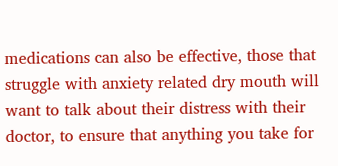medications can also be effective, those that struggle with anxiety related dry mouth will want to talk about their distress with their doctor, to ensure that anything you take for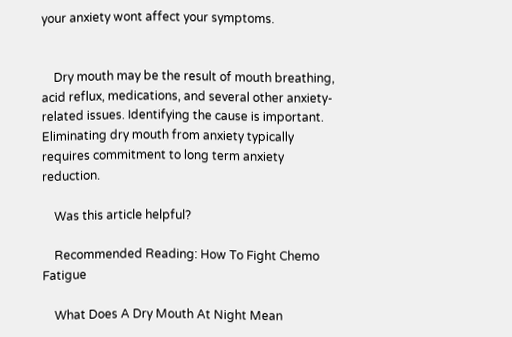your anxiety wont affect your symptoms.


    Dry mouth may be the result of mouth breathing, acid reflux, medications, and several other anxiety-related issues. Identifying the cause is important. Eliminating dry mouth from anxiety typically requires commitment to long term anxiety reduction.

    Was this article helpful?

    Recommended Reading: How To Fight Chemo Fatigue

    What Does A Dry Mouth At Night Mean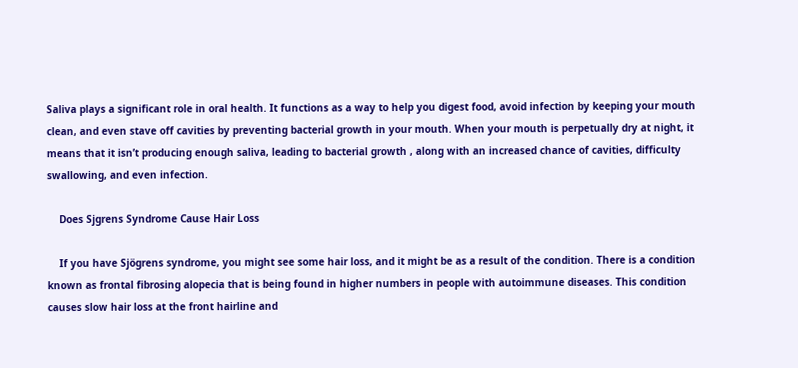Saliva plays a significant role in oral health. It functions as a way to help you digest food, avoid infection by keeping your mouth clean, and even stave off cavities by preventing bacterial growth in your mouth. When your mouth is perpetually dry at night, it means that it isn’t producing enough saliva, leading to bacterial growth , along with an increased chance of cavities, difficulty swallowing, and even infection.

    Does Sjgrens Syndrome Cause Hair Loss

    If you have Sjögrens syndrome, you might see some hair loss, and it might be as a result of the condition. There is a condition known as frontal fibrosing alopecia that is being found in higher numbers in people with autoimmune diseases. This condition causes slow hair loss at the front hairline and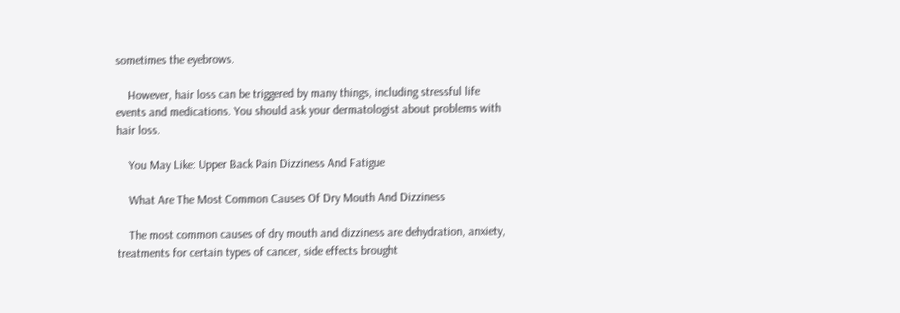sometimes the eyebrows.

    However, hair loss can be triggered by many things, including stressful life events and medications. You should ask your dermatologist about problems with hair loss.

    You May Like: Upper Back Pain Dizziness And Fatigue

    What Are The Most Common Causes Of Dry Mouth And Dizziness

    The most common causes of dry mouth and dizziness are dehydration, anxiety, treatments for certain types of cancer, side effects brought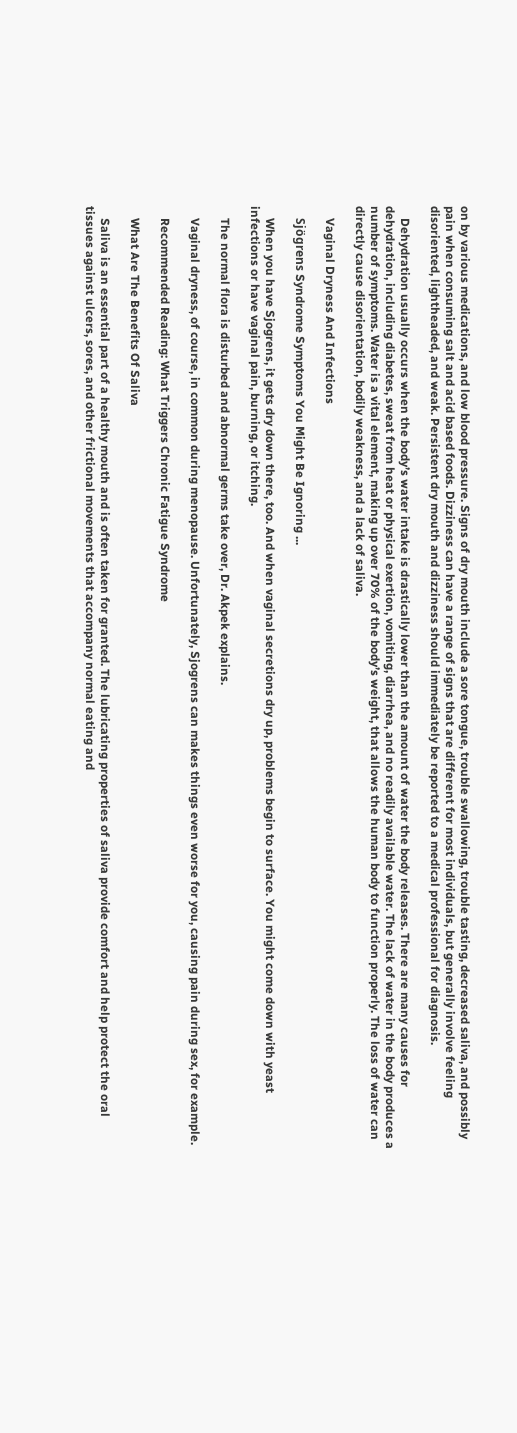on by various medications, and low blood pressure. Signs of dry mouth include a sore tongue, trouble swallowing, trouble tasting, decreased saliva, and possibly pain when consuming salt and acid based foods. Dizziness can have a range of signs that are different for most individuals, but generally involve feeling disoriented, lightheaded, and weak. Persistent dry mouth and dizziness should immediately be reported to a medical professional for diagnosis.

    Dehydration usually occurs when the body’s water intake is drastically lower than the amount of water the body releases. There are many causes for dehydration, including diabetes, sweat from heat or physical exertion, vomiting, diarrhea, and no readily available water. The lack of water in the body produces a number of symptoms. Water is a vital element, making up over 70% of the body’s weight, that allows the human body to function properly. The loss of water can directly cause disorientation, bodily weakness, and a lack of saliva.

    Vaginal Dryness And Infections

    Sjögrens Syndrome Symptoms You Might Be Ignoring ...

    When you have Sjogrens, it gets dry down there, too. And when vaginal secretions dry up, problems begin to surface. You might come down with yeast infections or have vaginal pain, burning, or itching.

    The normal flora is disturbed and abnormal germs take over, Dr. Akpek explains.

    Vaginal dryness, of course, in common during menopause. Unfortunately, Sjogrens can makes things even worse for you, causing pain during sex, for example.

    Recommended Reading: What Triggers Chronic Fatigue Syndrome

    What Are The Benefits Of Saliva

    Saliva is an essential part of a healthy mouth and is often taken for granted. The lubricating properties of saliva provide comfort and help protect the oral tissues against ulcers, sores, and other frictional movements that accompany normal eating and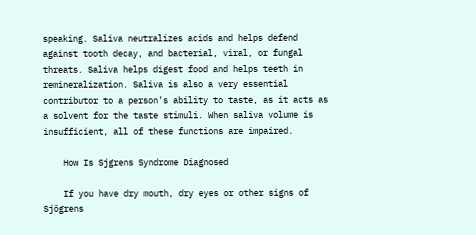speaking. Saliva neutralizes acids and helps defend against tooth decay, and bacterial, viral, or fungal threats. Saliva helps digest food and helps teeth in remineralization. Saliva is also a very essential contributor to a person’s ability to taste, as it acts as a solvent for the taste stimuli. When saliva volume is insufficient, all of these functions are impaired.

    How Is Sjgrens Syndrome Diagnosed

    If you have dry mouth, dry eyes or other signs of Sjögrens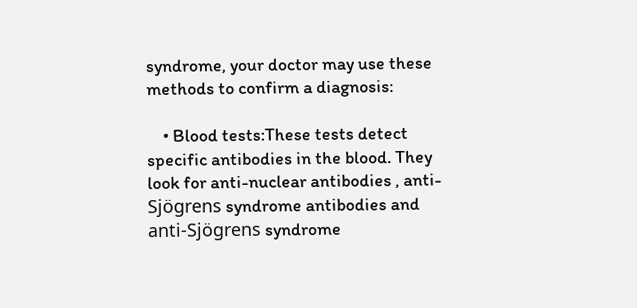syndrome, your doctor may use these methods to confirm a diagnosis:

    • Blood tests:These tests detect specific antibodies in the blood. They look for anti-nuclear antibodies , anti-Sjögrens syndrome antibodies and anti-Sjögrens syndrome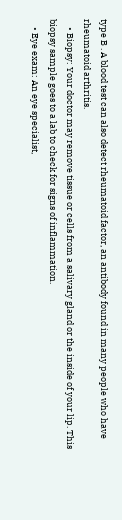type B . A blood test can also detect rheumatoid factor, an antibody found in many people who have rheumatoid arthritis.
    • Biopsy: Your doctor may remove tissue or cells from a salivary gland or the inside of your lip. This biopsy sample goes to a lab to check for signs of inflammation.
    • Eye exam: An eye specialist,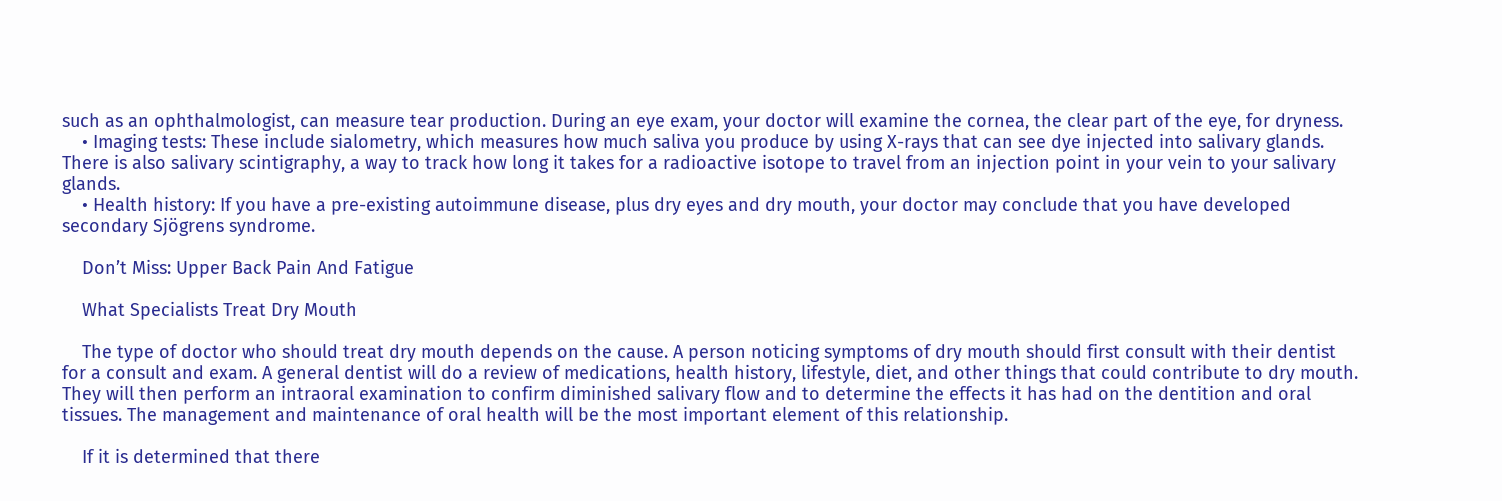such as an ophthalmologist, can measure tear production. During an eye exam, your doctor will examine the cornea, the clear part of the eye, for dryness.
    • Imaging tests: These include sialometry, which measures how much saliva you produce by using X-rays that can see dye injected into salivary glands. There is also salivary scintigraphy, a way to track how long it takes for a radioactive isotope to travel from an injection point in your vein to your salivary glands.
    • Health history: If you have a pre-existing autoimmune disease, plus dry eyes and dry mouth, your doctor may conclude that you have developed secondary Sjögrens syndrome.

    Don’t Miss: Upper Back Pain And Fatigue

    What Specialists Treat Dry Mouth

    The type of doctor who should treat dry mouth depends on the cause. A person noticing symptoms of dry mouth should first consult with their dentist for a consult and exam. A general dentist will do a review of medications, health history, lifestyle, diet, and other things that could contribute to dry mouth. They will then perform an intraoral examination to confirm diminished salivary flow and to determine the effects it has had on the dentition and oral tissues. The management and maintenance of oral health will be the most important element of this relationship.

    If it is determined that there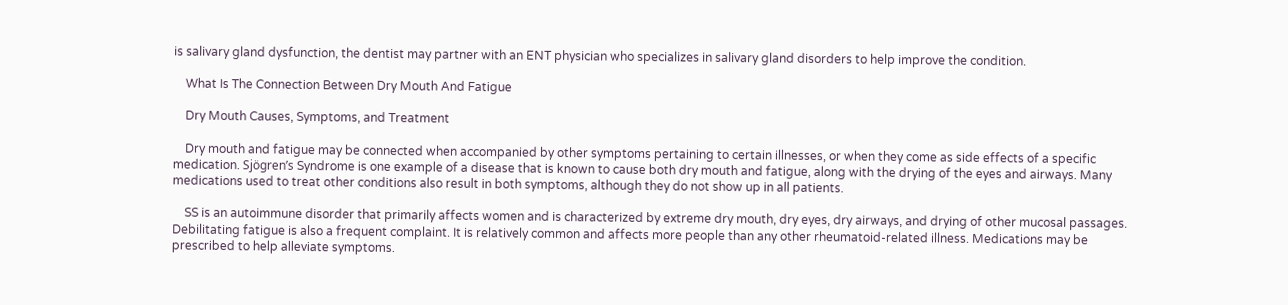is salivary gland dysfunction, the dentist may partner with an ENT physician who specializes in salivary gland disorders to help improve the condition.

    What Is The Connection Between Dry Mouth And Fatigue

    Dry Mouth Causes, Symptoms, and Treatment

    Dry mouth and fatigue may be connected when accompanied by other symptoms pertaining to certain illnesses, or when they come as side effects of a specific medication. Sjögren’s Syndrome is one example of a disease that is known to cause both dry mouth and fatigue, along with the drying of the eyes and airways. Many medications used to treat other conditions also result in both symptoms, although they do not show up in all patients.

    SS is an autoimmune disorder that primarily affects women and is characterized by extreme dry mouth, dry eyes, dry airways, and drying of other mucosal passages. Debilitating fatigue is also a frequent complaint. It is relatively common and affects more people than any other rheumatoid-related illness. Medications may be prescribed to help alleviate symptoms.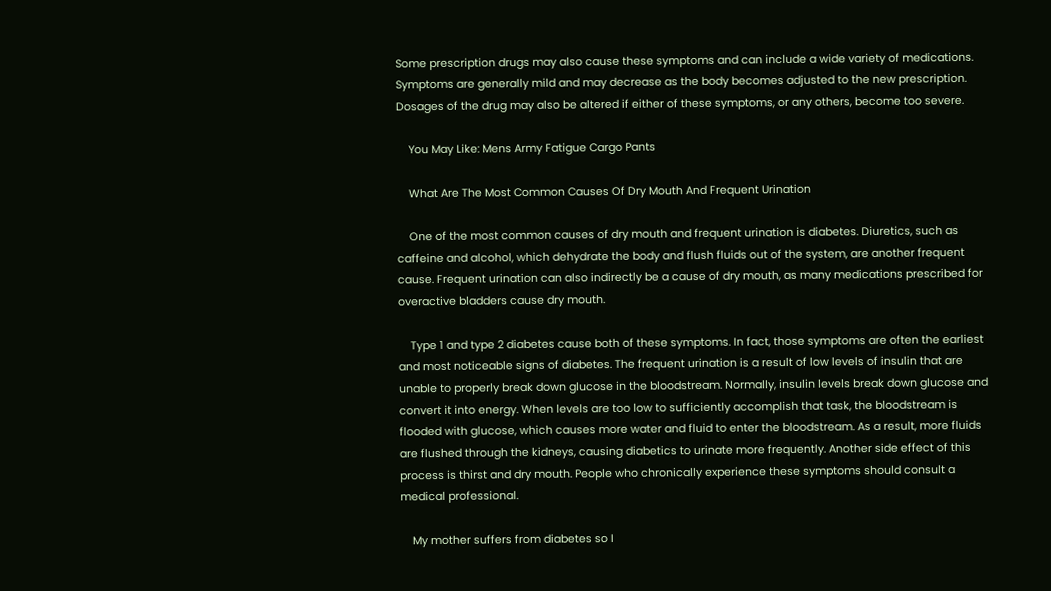Some prescription drugs may also cause these symptoms and can include a wide variety of medications. Symptoms are generally mild and may decrease as the body becomes adjusted to the new prescription. Dosages of the drug may also be altered if either of these symptoms, or any others, become too severe.

    You May Like: Mens Army Fatigue Cargo Pants

    What Are The Most Common Causes Of Dry Mouth And Frequent Urination

    One of the most common causes of dry mouth and frequent urination is diabetes. Diuretics, such as caffeine and alcohol, which dehydrate the body and flush fluids out of the system, are another frequent cause. Frequent urination can also indirectly be a cause of dry mouth, as many medications prescribed for overactive bladders cause dry mouth.

    Type 1 and type 2 diabetes cause both of these symptoms. In fact, those symptoms are often the earliest and most noticeable signs of diabetes. The frequent urination is a result of low levels of insulin that are unable to properly break down glucose in the bloodstream. Normally, insulin levels break down glucose and convert it into energy. When levels are too low to sufficiently accomplish that task, the bloodstream is flooded with glucose, which causes more water and fluid to enter the bloodstream. As a result, more fluids are flushed through the kidneys, causing diabetics to urinate more frequently. Another side effect of this process is thirst and dry mouth. People who chronically experience these symptoms should consult a medical professional.

    My mother suffers from diabetes so I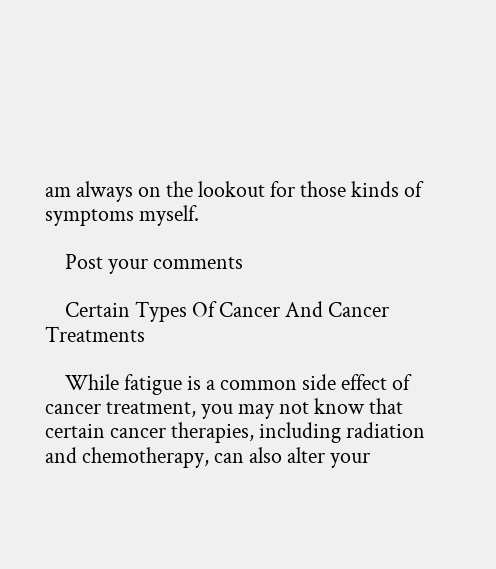am always on the lookout for those kinds of symptoms myself.

    Post your comments

    Certain Types Of Cancer And Cancer Treatments

    While fatigue is a common side effect of cancer treatment, you may not know that certain cancer therapies, including radiation and chemotherapy, can also alter your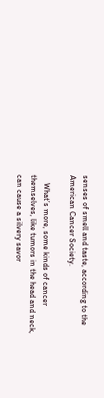senses of smell and taste, according to the American Cancer Society.

    What’s more, some kinds of cancer themselves, like tumors in the head and neck, can cause a silvery savor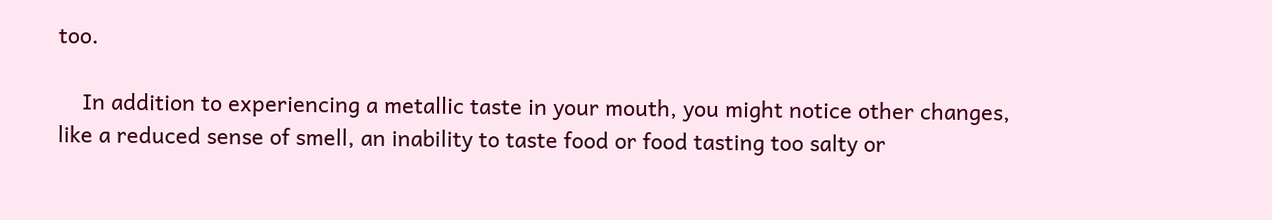too.

    In addition to experiencing a metallic taste in your mouth, you might notice other changes, like a reduced sense of smell, an inability to taste food or food tasting too salty or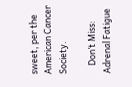sweet, per the American Cancer Society.

    Don’t Miss: Adrenal Fatigue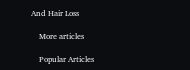And Hair Loss

    More articles

    Popular Articles